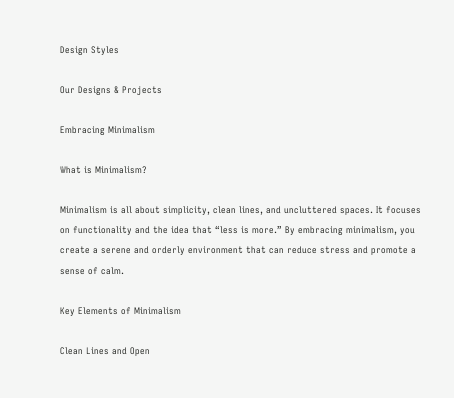Design Styles

Our Designs & Projects

Embracing Minimalism

What is Minimalism?

Minimalism is all about simplicity, clean lines, and uncluttered spaces. It focuses on functionality and the idea that “less is more.” By embracing minimalism, you create a serene and orderly environment that can reduce stress and promote a sense of calm.

Key Elements of Minimalism

Clean Lines and Open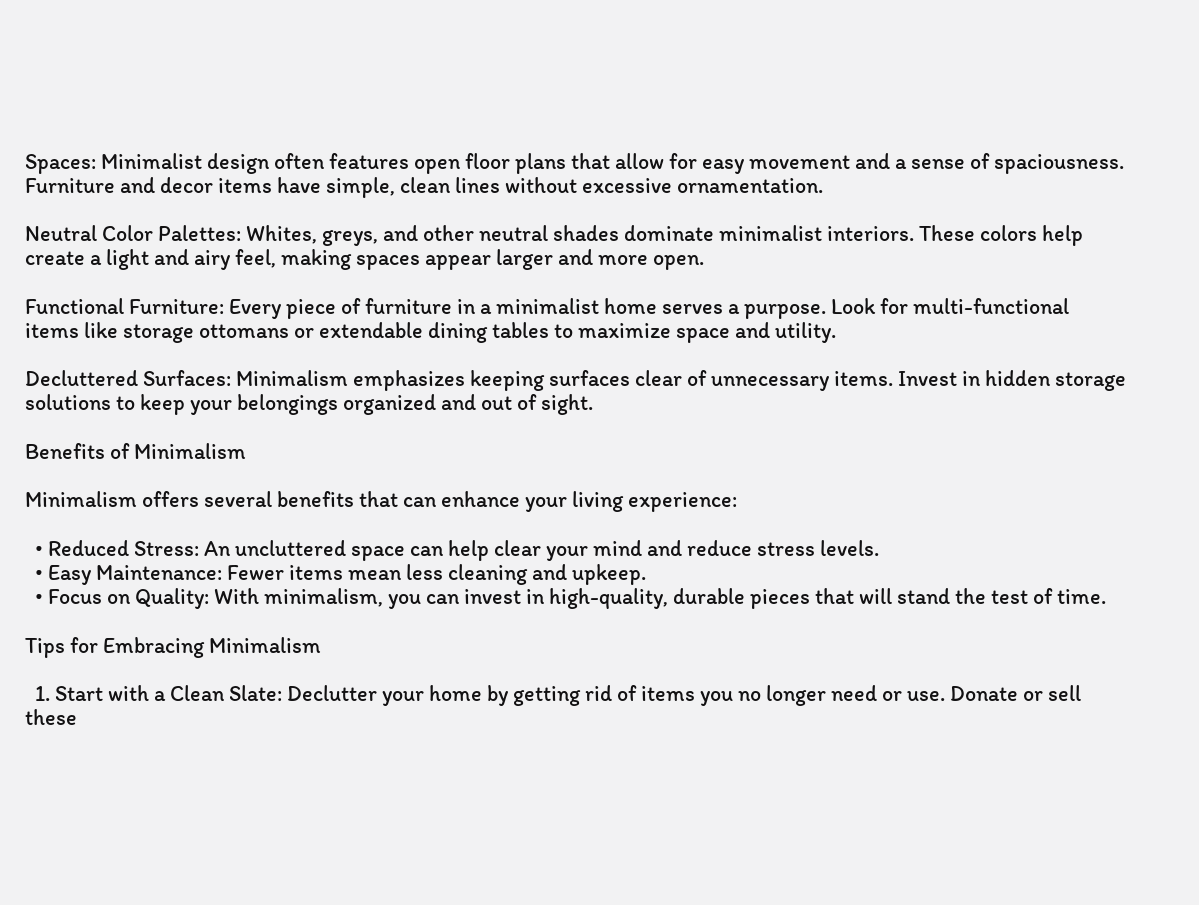Spaces: Minimalist design often features open floor plans that allow for easy movement and a sense of spaciousness. Furniture and decor items have simple, clean lines without excessive ornamentation.

Neutral Color Palettes: Whites, greys, and other neutral shades dominate minimalist interiors. These colors help create a light and airy feel, making spaces appear larger and more open.

Functional Furniture: Every piece of furniture in a minimalist home serves a purpose. Look for multi-functional items like storage ottomans or extendable dining tables to maximize space and utility.

Decluttered Surfaces: Minimalism emphasizes keeping surfaces clear of unnecessary items. Invest in hidden storage solutions to keep your belongings organized and out of sight.

Benefits of Minimalism

Minimalism offers several benefits that can enhance your living experience:

  • Reduced Stress: An uncluttered space can help clear your mind and reduce stress levels.
  • Easy Maintenance: Fewer items mean less cleaning and upkeep.
  • Focus on Quality: With minimalism, you can invest in high-quality, durable pieces that will stand the test of time.

Tips for Embracing Minimalism

  1. Start with a Clean Slate: Declutter your home by getting rid of items you no longer need or use. Donate or sell these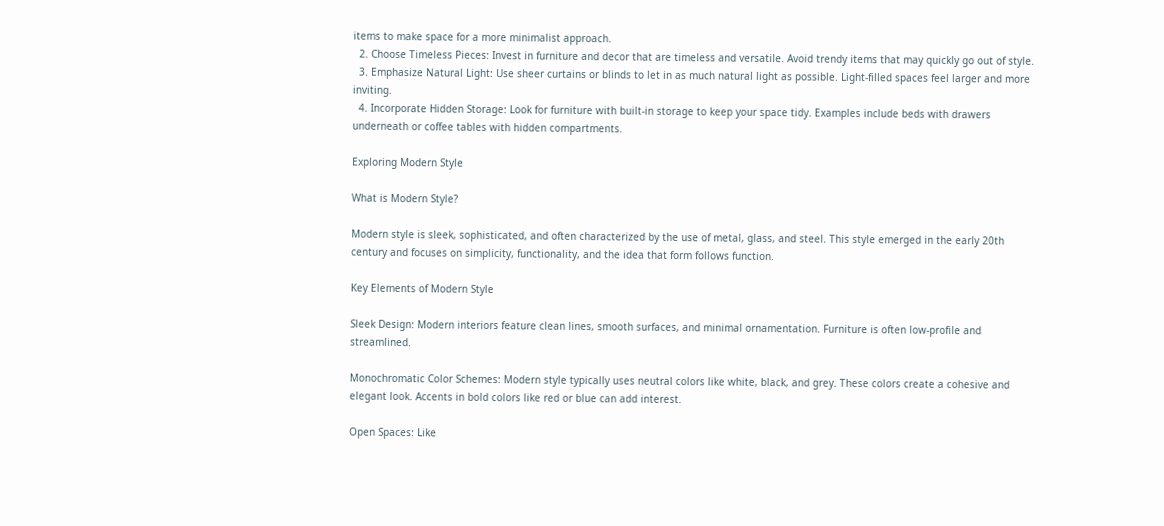items to make space for a more minimalist approach.
  2. Choose Timeless Pieces: Invest in furniture and decor that are timeless and versatile. Avoid trendy items that may quickly go out of style.
  3. Emphasize Natural Light: Use sheer curtains or blinds to let in as much natural light as possible. Light-filled spaces feel larger and more inviting.
  4. Incorporate Hidden Storage: Look for furniture with built-in storage to keep your space tidy. Examples include beds with drawers underneath or coffee tables with hidden compartments.

Exploring Modern Style

What is Modern Style?

Modern style is sleek, sophisticated, and often characterized by the use of metal, glass, and steel. This style emerged in the early 20th century and focuses on simplicity, functionality, and the idea that form follows function.

Key Elements of Modern Style

Sleek Design: Modern interiors feature clean lines, smooth surfaces, and minimal ornamentation. Furniture is often low-profile and streamlined.

Monochromatic Color Schemes: Modern style typically uses neutral colors like white, black, and grey. These colors create a cohesive and elegant look. Accents in bold colors like red or blue can add interest.

Open Spaces: Like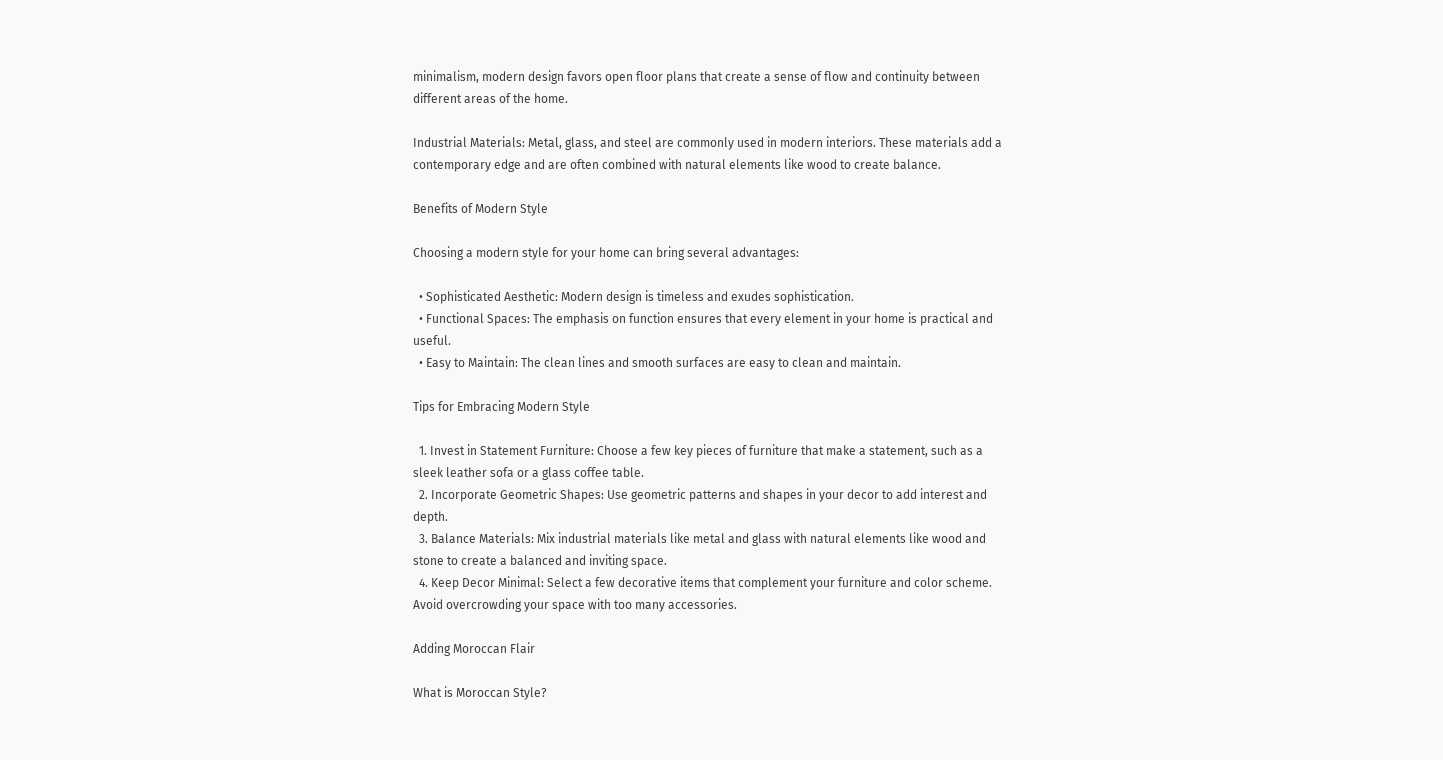minimalism, modern design favors open floor plans that create a sense of flow and continuity between different areas of the home.

Industrial Materials: Metal, glass, and steel are commonly used in modern interiors. These materials add a contemporary edge and are often combined with natural elements like wood to create balance.

Benefits of Modern Style

Choosing a modern style for your home can bring several advantages:

  • Sophisticated Aesthetic: Modern design is timeless and exudes sophistication.
  • Functional Spaces: The emphasis on function ensures that every element in your home is practical and useful.
  • Easy to Maintain: The clean lines and smooth surfaces are easy to clean and maintain.

Tips for Embracing Modern Style

  1. Invest in Statement Furniture: Choose a few key pieces of furniture that make a statement, such as a sleek leather sofa or a glass coffee table.
  2. Incorporate Geometric Shapes: Use geometric patterns and shapes in your decor to add interest and depth.
  3. Balance Materials: Mix industrial materials like metal and glass with natural elements like wood and stone to create a balanced and inviting space.
  4. Keep Decor Minimal: Select a few decorative items that complement your furniture and color scheme. Avoid overcrowding your space with too many accessories.

Adding Moroccan Flair

What is Moroccan Style?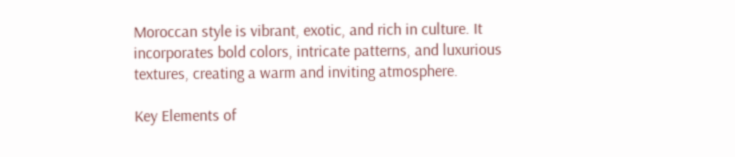Moroccan style is vibrant, exotic, and rich in culture. It incorporates bold colors, intricate patterns, and luxurious textures, creating a warm and inviting atmosphere.

Key Elements of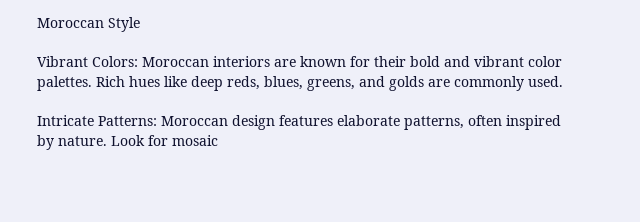Moroccan Style

Vibrant Colors: Moroccan interiors are known for their bold and vibrant color palettes. Rich hues like deep reds, blues, greens, and golds are commonly used.

Intricate Patterns: Moroccan design features elaborate patterns, often inspired by nature. Look for mosaic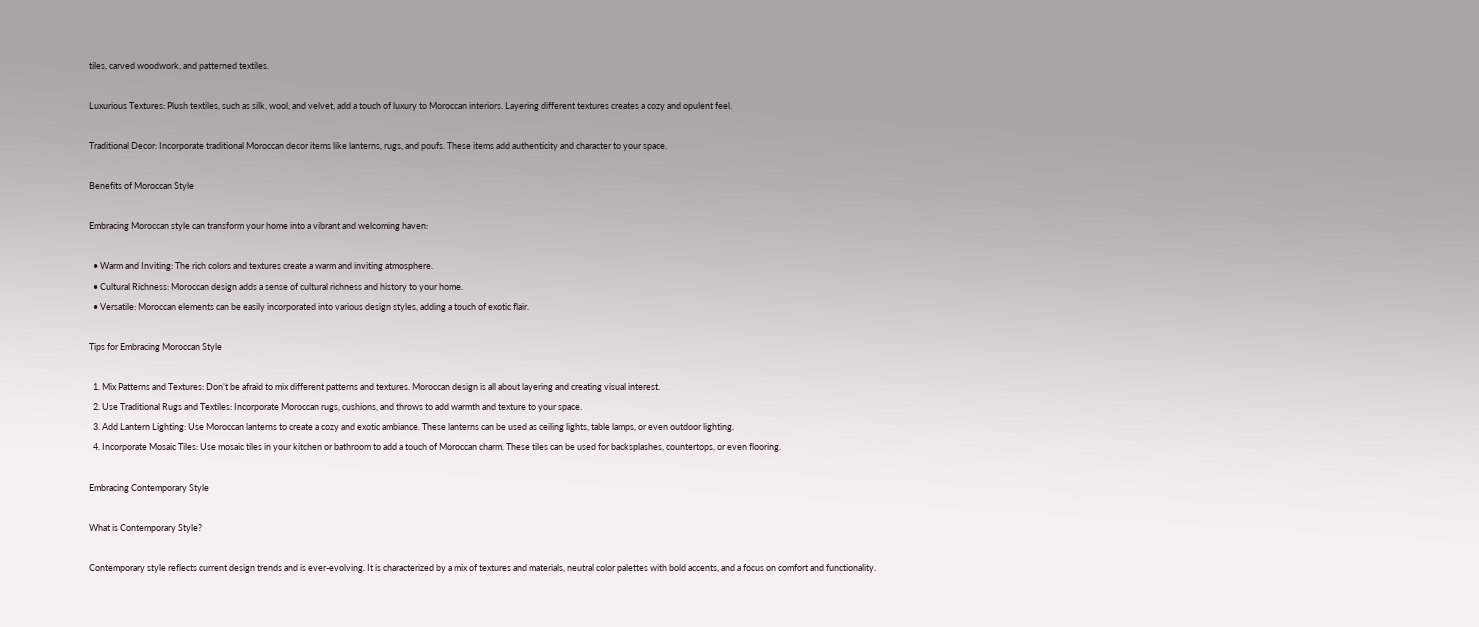tiles, carved woodwork, and patterned textiles.

Luxurious Textures: Plush textiles, such as silk, wool, and velvet, add a touch of luxury to Moroccan interiors. Layering different textures creates a cozy and opulent feel.

Traditional Decor: Incorporate traditional Moroccan decor items like lanterns, rugs, and poufs. These items add authenticity and character to your space.

Benefits of Moroccan Style

Embracing Moroccan style can transform your home into a vibrant and welcoming haven:

  • Warm and Inviting: The rich colors and textures create a warm and inviting atmosphere.
  • Cultural Richness: Moroccan design adds a sense of cultural richness and history to your home.
  • Versatile: Moroccan elements can be easily incorporated into various design styles, adding a touch of exotic flair.

Tips for Embracing Moroccan Style

  1. Mix Patterns and Textures: Don’t be afraid to mix different patterns and textures. Moroccan design is all about layering and creating visual interest.
  2. Use Traditional Rugs and Textiles: Incorporate Moroccan rugs, cushions, and throws to add warmth and texture to your space.
  3. Add Lantern Lighting: Use Moroccan lanterns to create a cozy and exotic ambiance. These lanterns can be used as ceiling lights, table lamps, or even outdoor lighting.
  4. Incorporate Mosaic Tiles: Use mosaic tiles in your kitchen or bathroom to add a touch of Moroccan charm. These tiles can be used for backsplashes, countertops, or even flooring.

Embracing Contemporary Style

What is Contemporary Style?

Contemporary style reflects current design trends and is ever-evolving. It is characterized by a mix of textures and materials, neutral color palettes with bold accents, and a focus on comfort and functionality.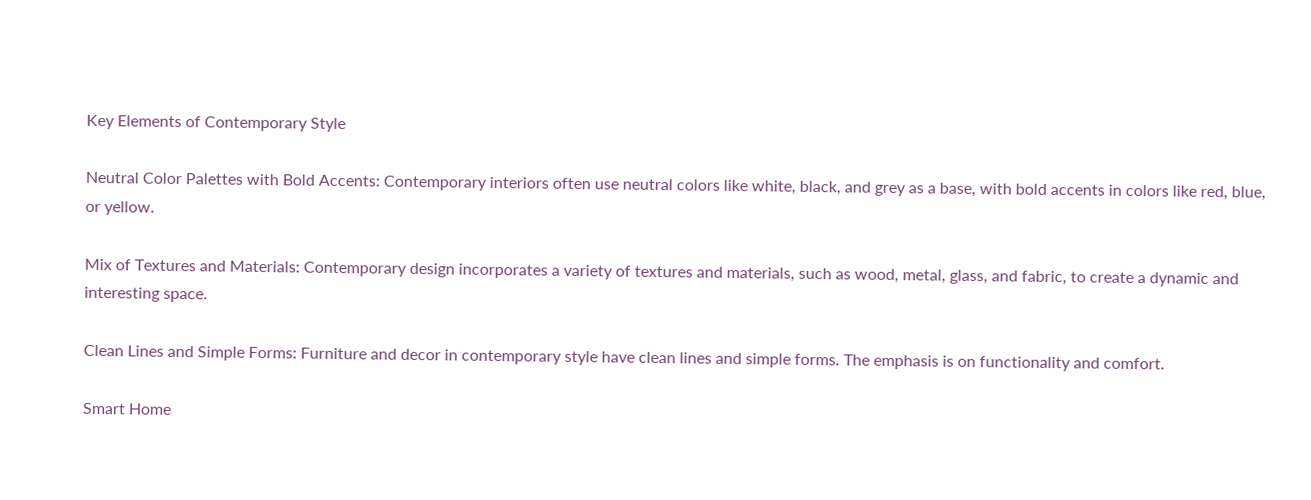Key Elements of Contemporary Style

Neutral Color Palettes with Bold Accents: Contemporary interiors often use neutral colors like white, black, and grey as a base, with bold accents in colors like red, blue, or yellow.

Mix of Textures and Materials: Contemporary design incorporates a variety of textures and materials, such as wood, metal, glass, and fabric, to create a dynamic and interesting space.

Clean Lines and Simple Forms: Furniture and decor in contemporary style have clean lines and simple forms. The emphasis is on functionality and comfort.

Smart Home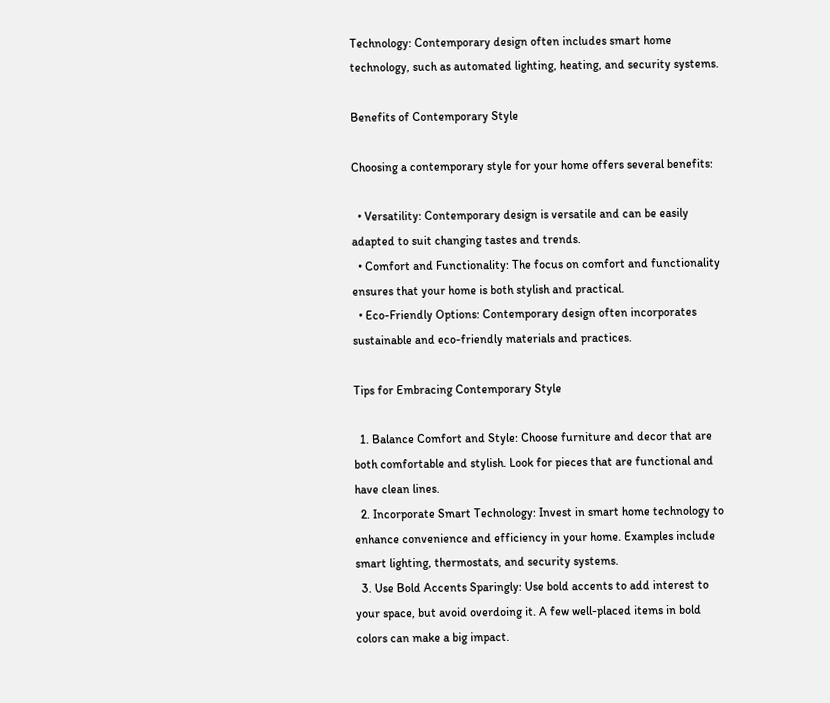Technology: Contemporary design often includes smart home technology, such as automated lighting, heating, and security systems.

Benefits of Contemporary Style

Choosing a contemporary style for your home offers several benefits:

  • Versatility: Contemporary design is versatile and can be easily adapted to suit changing tastes and trends.
  • Comfort and Functionality: The focus on comfort and functionality ensures that your home is both stylish and practical.
  • Eco-Friendly Options: Contemporary design often incorporates sustainable and eco-friendly materials and practices.

Tips for Embracing Contemporary Style

  1. Balance Comfort and Style: Choose furniture and decor that are both comfortable and stylish. Look for pieces that are functional and have clean lines.
  2. Incorporate Smart Technology: Invest in smart home technology to enhance convenience and efficiency in your home. Examples include smart lighting, thermostats, and security systems.
  3. Use Bold Accents Sparingly: Use bold accents to add interest to your space, but avoid overdoing it. A few well-placed items in bold colors can make a big impact.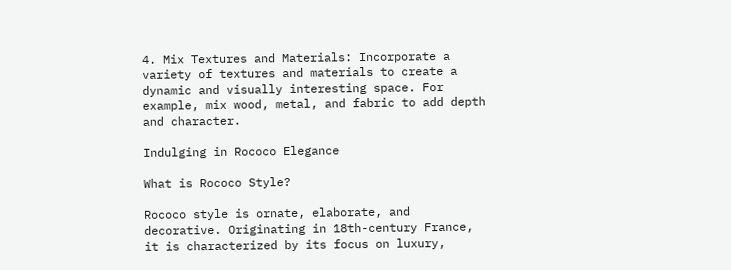4. Mix Textures and Materials: Incorporate a variety of textures and materials to create a dynamic and visually interesting space. For example, mix wood, metal, and fabric to add depth and character.

Indulging in Rococo Elegance

What is Rococo Style?

Rococo style is ornate, elaborate, and decorative. Originating in 18th-century France, it is characterized by its focus on luxury,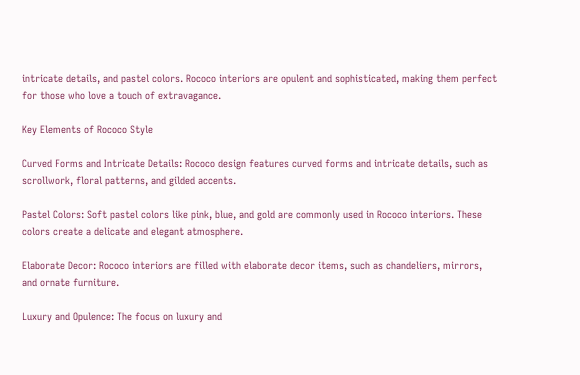intricate details, and pastel colors. Rococo interiors are opulent and sophisticated, making them perfect for those who love a touch of extravagance.

Key Elements of Rococo Style

Curved Forms and Intricate Details: Rococo design features curved forms and intricate details, such as scrollwork, floral patterns, and gilded accents.

Pastel Colors: Soft pastel colors like pink, blue, and gold are commonly used in Rococo interiors. These colors create a delicate and elegant atmosphere.

Elaborate Decor: Rococo interiors are filled with elaborate decor items, such as chandeliers, mirrors, and ornate furniture.

Luxury and Opulence: The focus on luxury and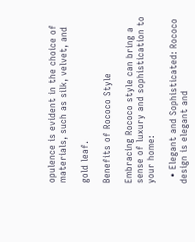opulence is evident in the choice of materials, such as silk, velvet, and

gold leaf.

Benefits of Rococo Style

Embracing Rococo style can bring a sense of luxury and sophistication to your home:

  • Elegant and Sophisticated: Rococo design is elegant and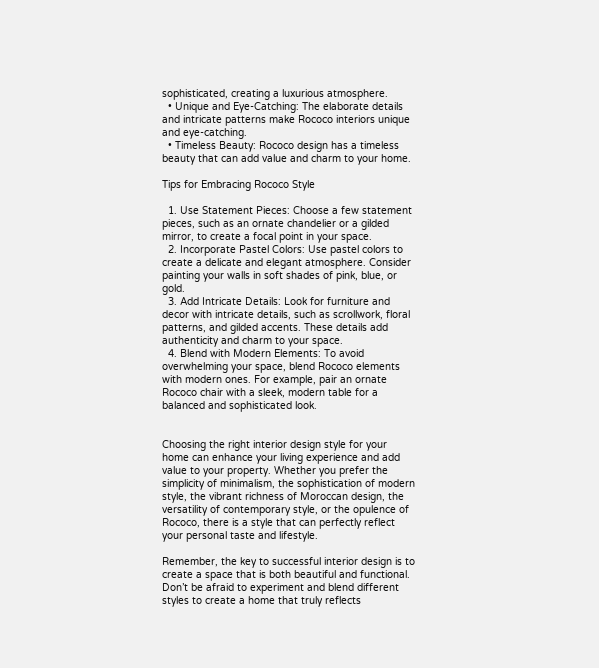sophisticated, creating a luxurious atmosphere.
  • Unique and Eye-Catching: The elaborate details and intricate patterns make Rococo interiors unique and eye-catching.
  • Timeless Beauty: Rococo design has a timeless beauty that can add value and charm to your home.

Tips for Embracing Rococo Style

  1. Use Statement Pieces: Choose a few statement pieces, such as an ornate chandelier or a gilded mirror, to create a focal point in your space.
  2. Incorporate Pastel Colors: Use pastel colors to create a delicate and elegant atmosphere. Consider painting your walls in soft shades of pink, blue, or gold.
  3. Add Intricate Details: Look for furniture and decor with intricate details, such as scrollwork, floral patterns, and gilded accents. These details add authenticity and charm to your space.
  4. Blend with Modern Elements: To avoid overwhelming your space, blend Rococo elements with modern ones. For example, pair an ornate Rococo chair with a sleek, modern table for a balanced and sophisticated look.


Choosing the right interior design style for your home can enhance your living experience and add value to your property. Whether you prefer the simplicity of minimalism, the sophistication of modern style, the vibrant richness of Moroccan design, the versatility of contemporary style, or the opulence of Rococo, there is a style that can perfectly reflect your personal taste and lifestyle.

Remember, the key to successful interior design is to create a space that is both beautiful and functional. Don’t be afraid to experiment and blend different styles to create a home that truly reflects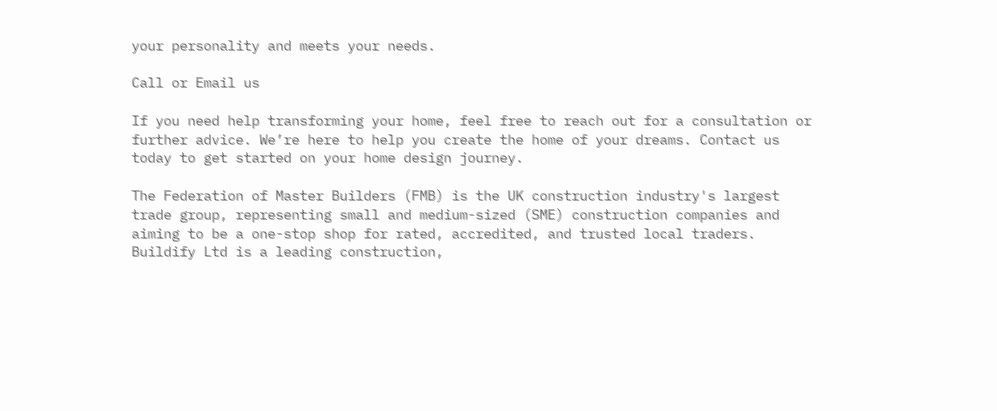your personality and meets your needs.

Call or Email us

If you need help transforming your home, feel free to reach out for a consultation or further advice. We’re here to help you create the home of your dreams. Contact us today to get started on your home design journey.

The Federation of Master Builders (FMB) is the UK construction industry's largest trade group, representing small and medium-sized (SME) construction companies and aiming to be a one-stop shop for rated, accredited, and trusted local traders.
Buildify Ltd is a leading construction,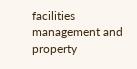facilities management and property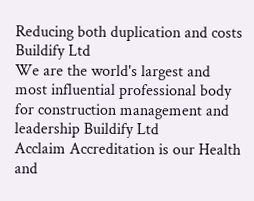Reducing both duplication and costs Buildify Ltd
We are the world's largest and most influential professional body for construction management and leadership Buildify Ltd
Acclaim Accreditation is our Health and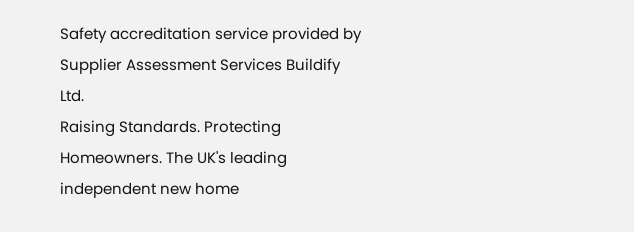Safety accreditation service provided by Supplier Assessment Services Buildify Ltd.
Raising Standards. Protecting Homeowners. The UK's leading independent new home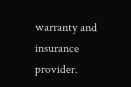warranty and insurance provider.